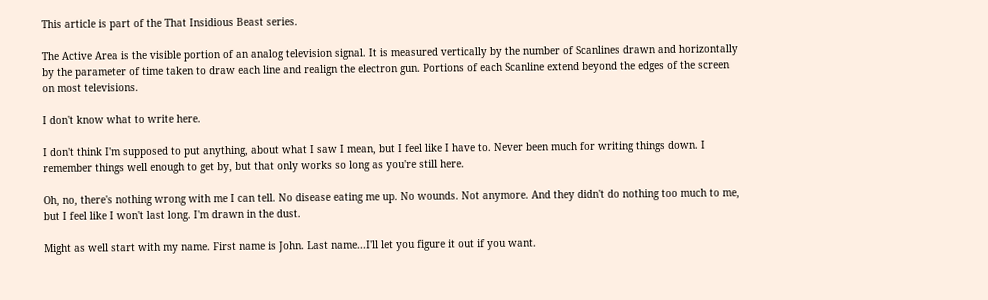This article is part of the That Insidious Beast series.

The Active Area is the visible portion of an analog television signal. It is measured vertically by the number of Scanlines drawn and horizontally by the parameter of time taken to draw each line and realign the electron gun. Portions of each Scanline extend beyond the edges of the screen on most televisions.

I don't know what to write here.

I don't think I'm supposed to put anything, about what I saw I mean, but I feel like I have to. Never been much for writing things down. I remember things well enough to get by, but that only works so long as you're still here.

Oh, no, there's nothing wrong with me I can tell. No disease eating me up. No wounds. Not anymore. And they didn't do nothing too much to me, but I feel like I won't last long. I'm drawn in the dust.

Might as well start with my name. First name is John. Last name...I'll let you figure it out if you want.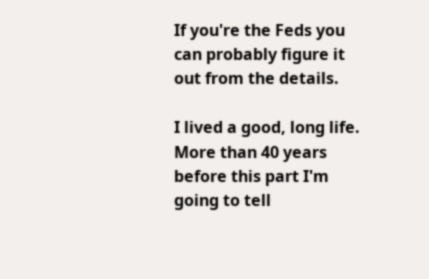If you're the Feds you can probably figure it out from the details.

I lived a good, long life. More than 40 years before this part I'm going to tell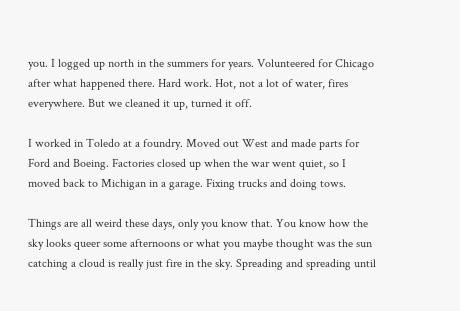you. I logged up north in the summers for years. Volunteered for Chicago after what happened there. Hard work. Hot, not a lot of water, fires everywhere. But we cleaned it up, turned it off.

I worked in Toledo at a foundry. Moved out West and made parts for Ford and Boeing. Factories closed up when the war went quiet, so I moved back to Michigan in a garage. Fixing trucks and doing tows.

Things are all weird these days, only you know that. You know how the sky looks queer some afternoons or what you maybe thought was the sun catching a cloud is really just fire in the sky. Spreading and spreading until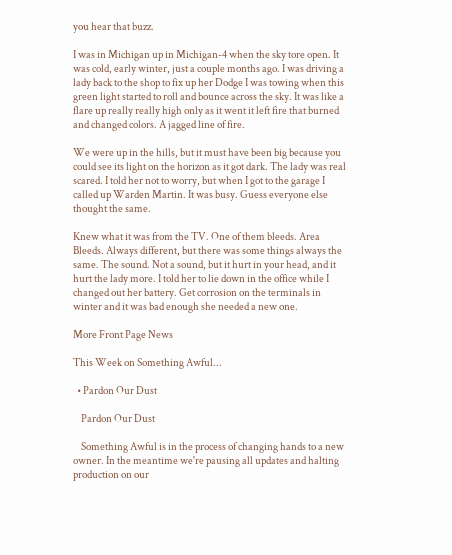you hear that buzz.

I was in Michigan up in Michigan-4 when the sky tore open. It was cold, early winter, just a couple months ago. I was driving a lady back to the shop to fix up her Dodge I was towing when this green light started to roll and bounce across the sky. It was like a flare up really really high only as it went it left fire that burned and changed colors. A jagged line of fire.

We were up in the hills, but it must have been big because you could see its light on the horizon as it got dark. The lady was real scared. I told her not to worry, but when I got to the garage I called up Warden Martin. It was busy. Guess everyone else thought the same.

Knew what it was from the TV. One of them bleeds. Area Bleeds. Always different, but there was some things always the same. The sound. Not a sound, but it hurt in your head, and it hurt the lady more. I told her to lie down in the office while I changed out her battery. Get corrosion on the terminals in winter and it was bad enough she needed a new one.

More Front Page News

This Week on Something Awful...

  • Pardon Our Dust

    Pardon Our Dust

    Something Awful is in the process of changing hands to a new owner. In the meantime we're pausing all updates and halting production on our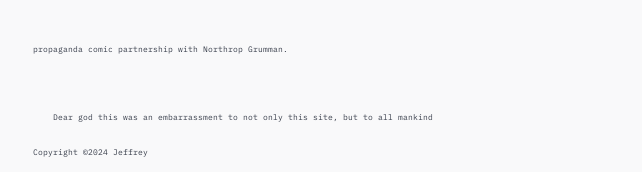propaganda comic partnership with Northrop Grumman.



    Dear god this was an embarrassment to not only this site, but to all mankind

Copyright ©2024 Jeffrey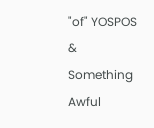"of" YOSPOS & Something Awful